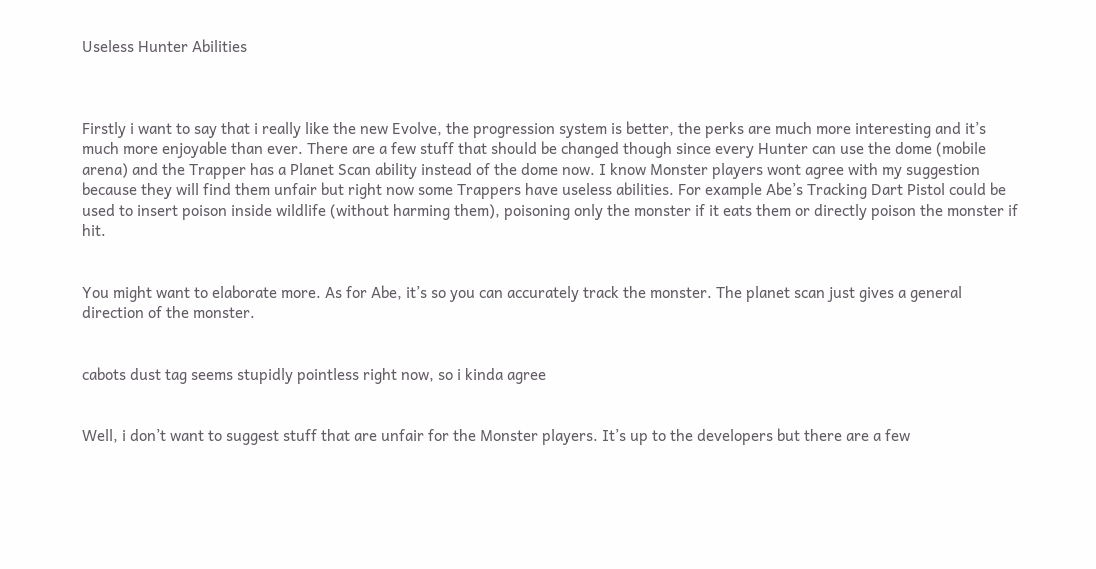Useless Hunter Abilities



Firstly i want to say that i really like the new Evolve, the progression system is better, the perks are much more interesting and it’s much more enjoyable than ever. There are a few stuff that should be changed though since every Hunter can use the dome (mobile arena) and the Trapper has a Planet Scan ability instead of the dome now. I know Monster players wont agree with my suggestion because they will find them unfair but right now some Trappers have useless abilities. For example Abe’s Tracking Dart Pistol could be used to insert poison inside wildlife (without harming them), poisoning only the monster if it eats them or directly poison the monster if hit.


You might want to elaborate more. As for Abe, it’s so you can accurately track the monster. The planet scan just gives a general direction of the monster.


cabots dust tag seems stupidly pointless right now, so i kinda agree


Well, i don’t want to suggest stuff that are unfair for the Monster players. It’s up to the developers but there are a few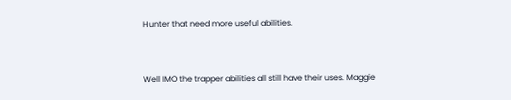Hunter that need more useful abilities.


Well IMO the trapper abilities all still have their uses. Maggie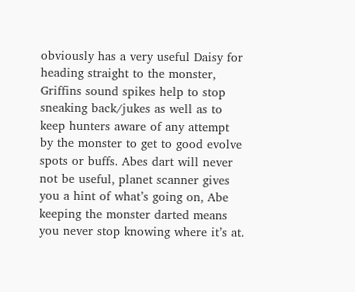obviously has a very useful Daisy for heading straight to the monster, Griffins sound spikes help to stop sneaking back/jukes as well as to keep hunters aware of any attempt by the monster to get to good evolve spots or buffs. Abes dart will never not be useful, planet scanner gives you a hint of what’s going on, Abe keeping the monster darted means you never stop knowing where it’s at.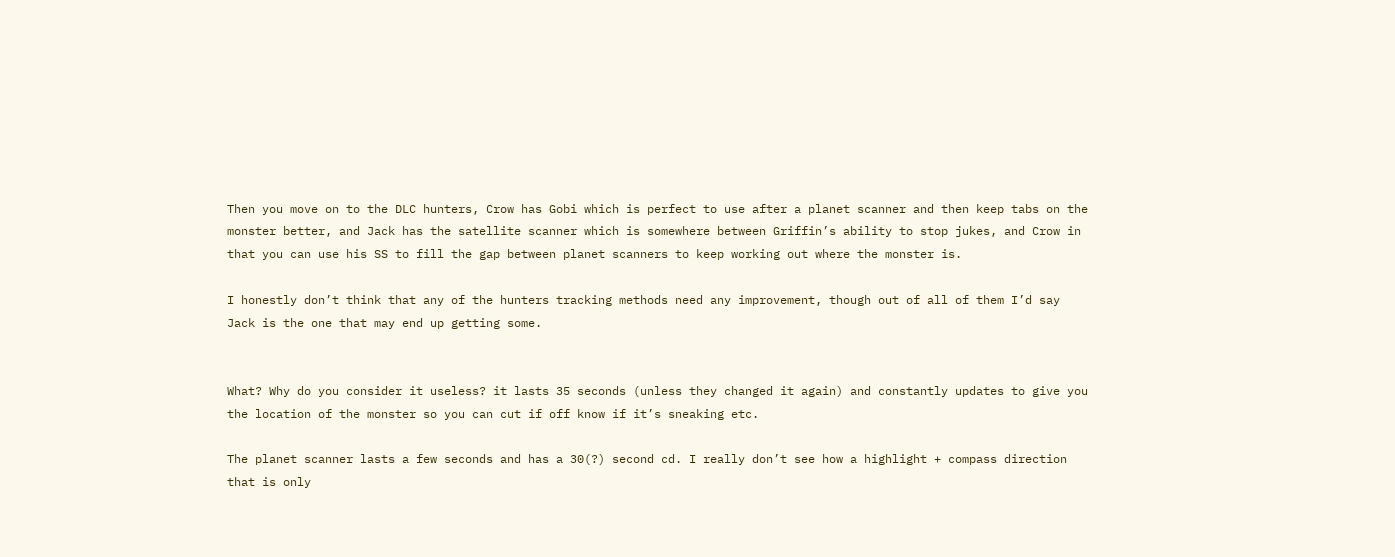Then you move on to the DLC hunters, Crow has Gobi which is perfect to use after a planet scanner and then keep tabs on the monster better, and Jack has the satellite scanner which is somewhere between Griffin’s ability to stop jukes, and Crow in that you can use his SS to fill the gap between planet scanners to keep working out where the monster is.

I honestly don’t think that any of the hunters tracking methods need any improvement, though out of all of them I’d say Jack is the one that may end up getting some.


What? Why do you consider it useless? it lasts 35 seconds (unless they changed it again) and constantly updates to give you the location of the monster so you can cut if off know if it’s sneaking etc.

The planet scanner lasts a few seconds and has a 30(?) second cd. I really don’t see how a highlight + compass direction that is only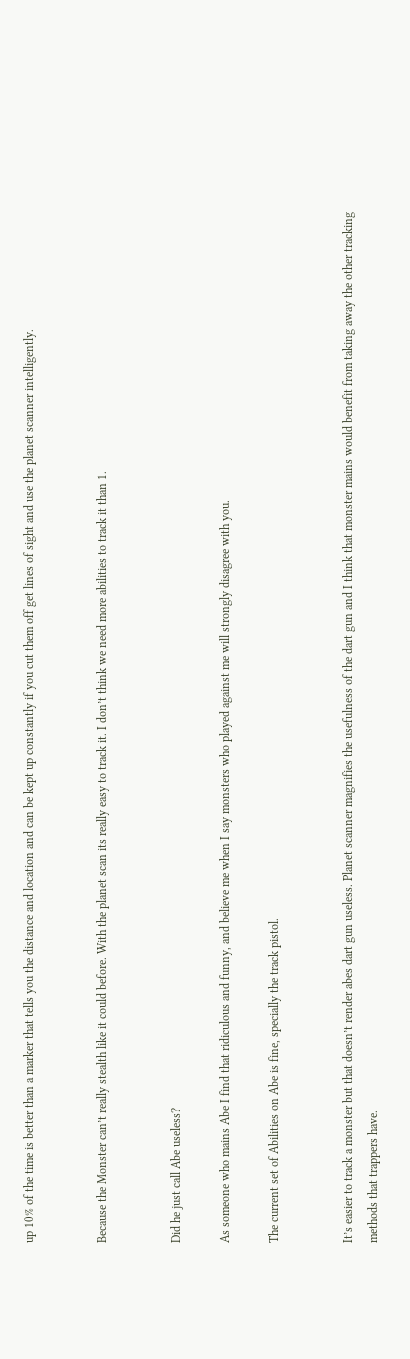up 10% of the time is better than a marker that tells you the distance and location and can be kept up constantly if you cut them off get lines of sight and use the planet scanner intelligently.


Because the Monster can’t really stealth like it could before. With the planet scan its really easy to track it. I don’t think we need more abilities to track it than 1.


Did he just call Abe useless?

As someone who mains Abe I find that ridiculous and funny, and believe me when I say monsters who played against me will strongly disagree with you.

The current set of Abilities on Abe is fine, specially the track pistol.


It’s easier to track a monster but that doesn’t render abes dart gun useless. Planet scanner magnifies the usefulness of the dart gun and I think that monster mains would benefit from taking away the other tracking methods that trappers have.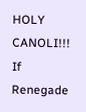HOLY CANOLI!!! If Renegade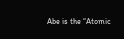Abe is the “Atomic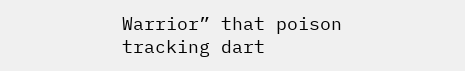Warrior” that poison tracking dart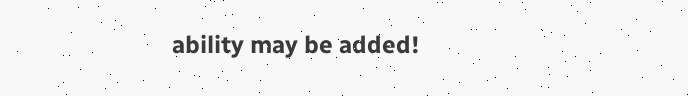ability may be added!